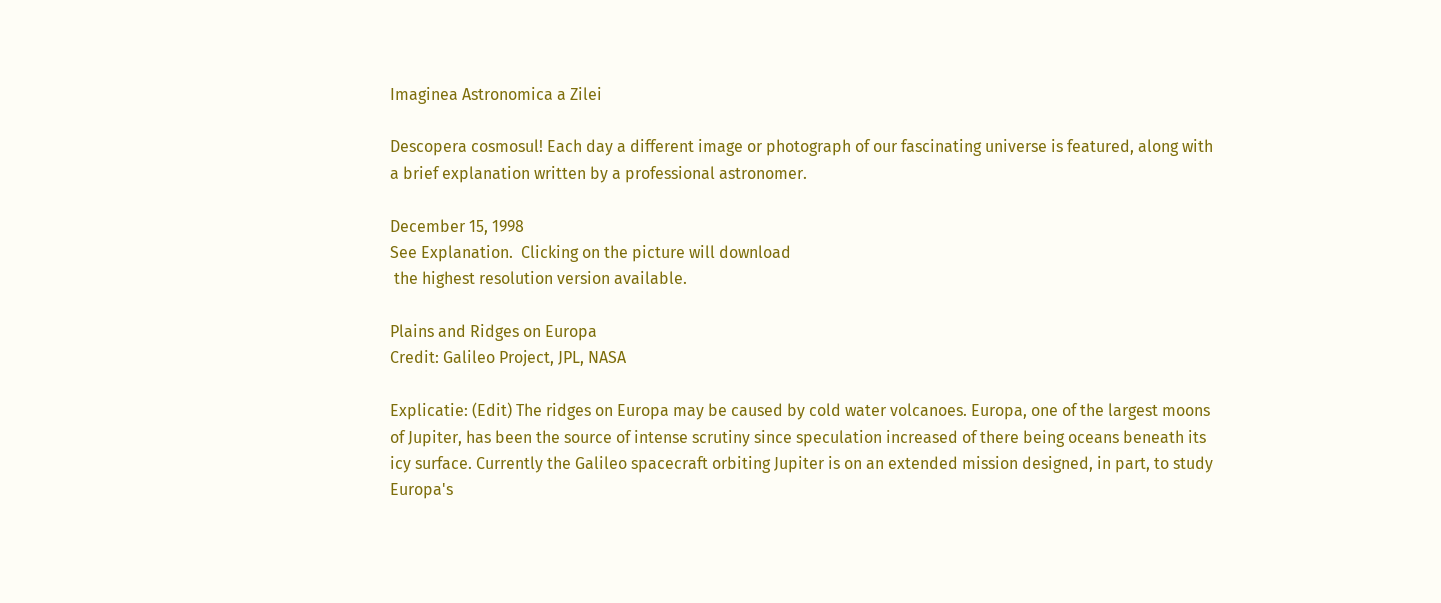Imaginea Astronomica a Zilei

Descopera cosmosul! Each day a different image or photograph of our fascinating universe is featured, along with a brief explanation written by a professional astronomer.

December 15, 1998
See Explanation.  Clicking on the picture will download
 the highest resolution version available.

Plains and Ridges on Europa
Credit: Galileo Project, JPL, NASA

Explicatie: (Edit) The ridges on Europa may be caused by cold water volcanoes. Europa, one of the largest moons of Jupiter, has been the source of intense scrutiny since speculation increased of there being oceans beneath its icy surface. Currently the Galileo spacecraft orbiting Jupiter is on an extended mission designed, in part, to study Europa's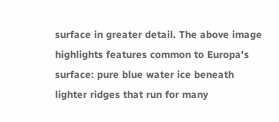surface in greater detail. The above image highlights features common to Europa's surface: pure blue water ice beneath lighter ridges that run for many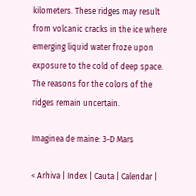kilometers. These ridges may result from volcanic cracks in the ice where emerging liquid water froze upon exposure to the cold of deep space. The reasons for the colors of the ridges remain uncertain.

Imaginea de maine: 3-D Mars

< Arhiva | Index | Cauta | Calendar |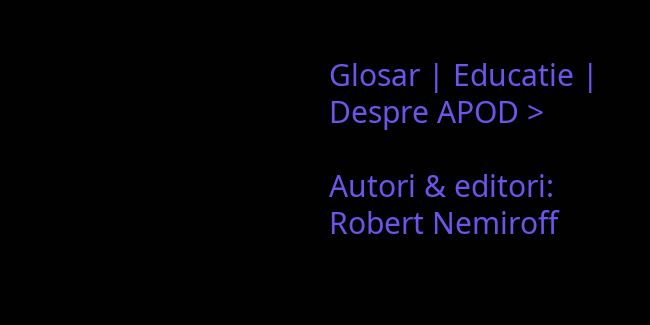Glosar | Educatie | Despre APOD >

Autori & editori: Robert Nemiroff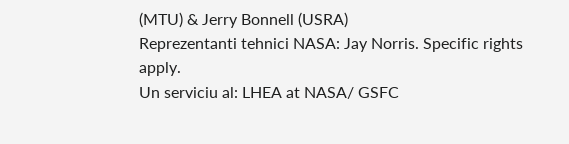(MTU) & Jerry Bonnell (USRA)
Reprezentanti tehnici NASA: Jay Norris. Specific rights apply.
Un serviciu al: LHEA at NASA/ GSFC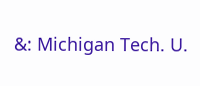&: Michigan Tech. U.